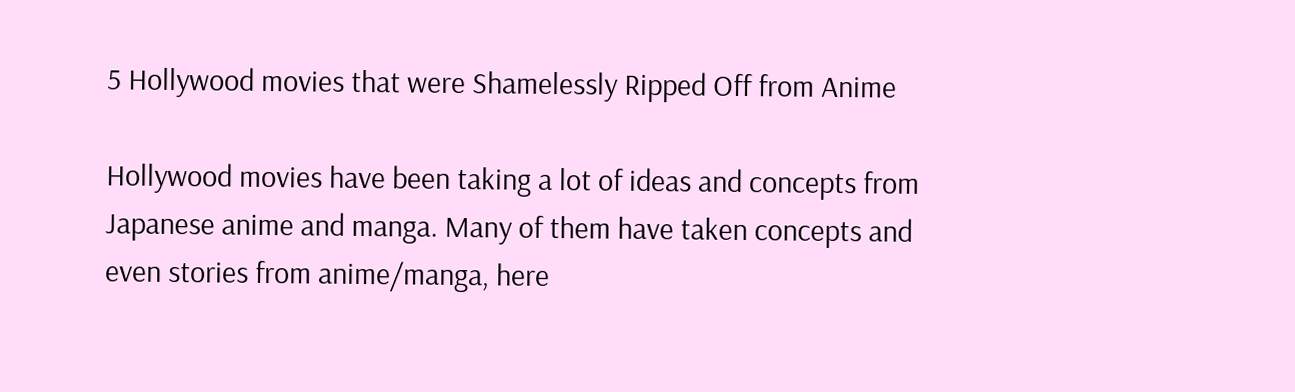5 Hollywood movies that were Shamelessly Ripped Off from Anime

Hollywood movies have been taking a lot of ideas and concepts from Japanese anime and manga. Many of them have taken concepts and even stories from anime/manga, here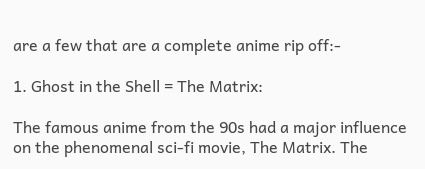are a few that are a complete anime rip off:-

1. Ghost in the Shell = The Matrix:

The famous anime from the 90s had a major influence on the phenomenal sci-fi movie, The Matrix. The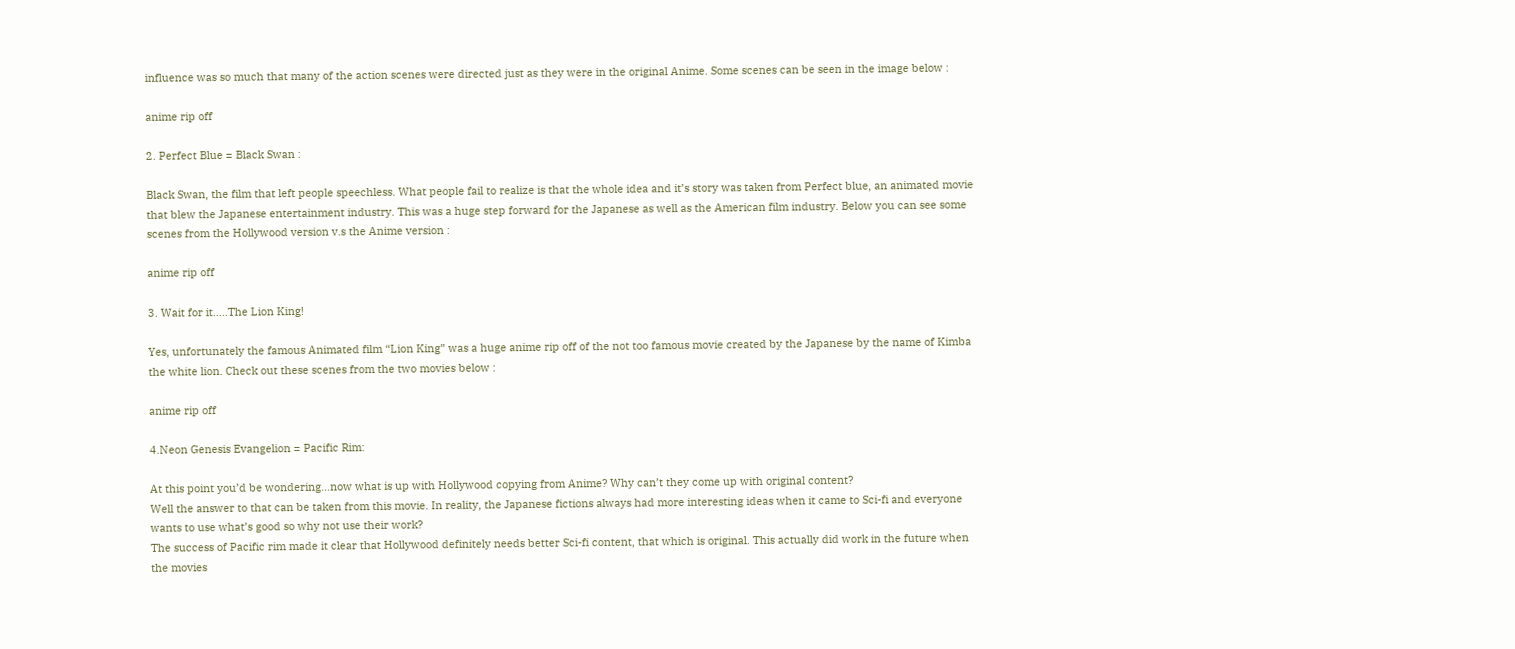influence was so much that many of the action scenes were directed just as they were in the original Anime. Some scenes can be seen in the image below :

anime rip off

2. Perfect Blue = Black Swan :

Black Swan, the film that left people speechless. What people fail to realize is that the whole idea and it’s story was taken from Perfect blue, an animated movie that blew the Japanese entertainment industry. This was a huge step forward for the Japanese as well as the American film industry. Below you can see some scenes from the Hollywood version v.s the Anime version :

anime rip off

3. Wait for it…..The Lion King!

Yes, unfortunately the famous Animated film “Lion King” was a huge anime rip off of the not too famous movie created by the Japanese by the name of Kimba the white lion. Check out these scenes from the two movies below :

anime rip off

4.Neon Genesis Evangelion = Pacific Rim:

At this point you’d be wondering…now what is up with Hollywood copying from Anime? Why can’t they come up with original content?
Well the answer to that can be taken from this movie. In reality, the Japanese fictions always had more interesting ideas when it came to Sci-fi and everyone wants to use what’s good so why not use their work?
The success of Pacific rim made it clear that Hollywood definitely needs better Sci-fi content, that which is original. This actually did work in the future when the movies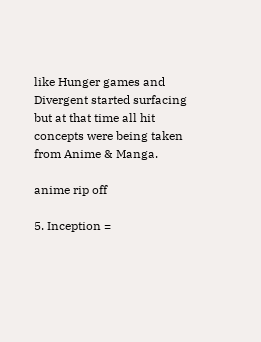like Hunger games and Divergent started surfacing but at that time all hit concepts were being taken from Anime & Manga.

anime rip off

5. Inception =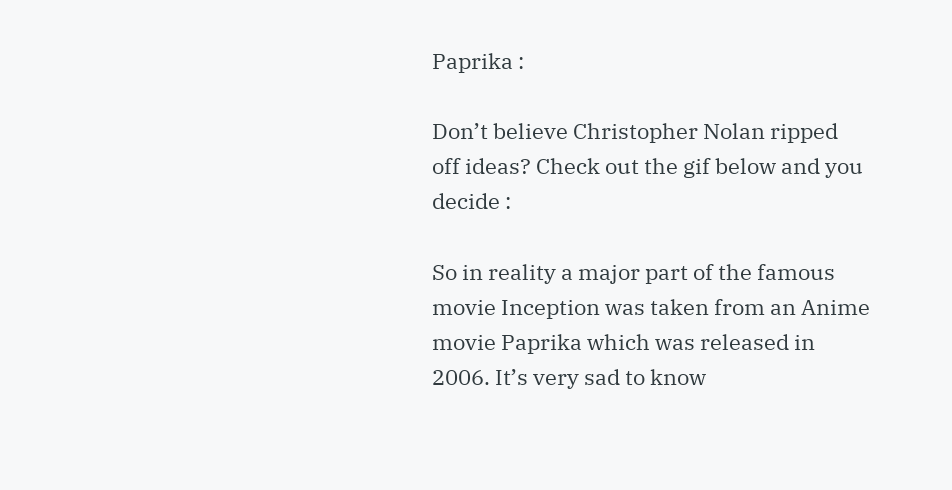Paprika :

Don’t believe Christopher Nolan ripped off ideas? Check out the gif below and you decide :

So in reality a major part of the famous movie Inception was taken from an Anime movie Paprika which was released in 2006. It’s very sad to know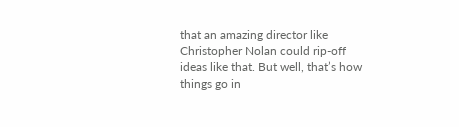that an amazing director like Christopher Nolan could rip-off ideas like that. But well, that’s how things go in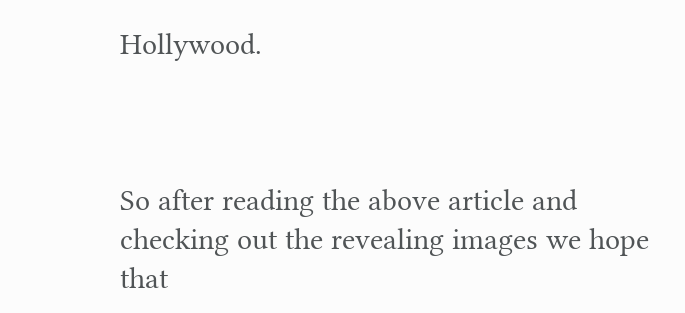Hollywood.



So after reading the above article and checking out the revealing images we hope that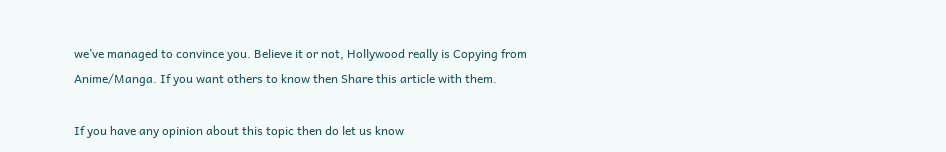we’ve managed to convince you. Believe it or not, Hollywood really is Copying from Anime/Manga. If you want others to know then Share this article with them.

If you have any opinion about this topic then do let us know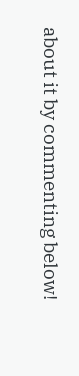about it by commenting below!